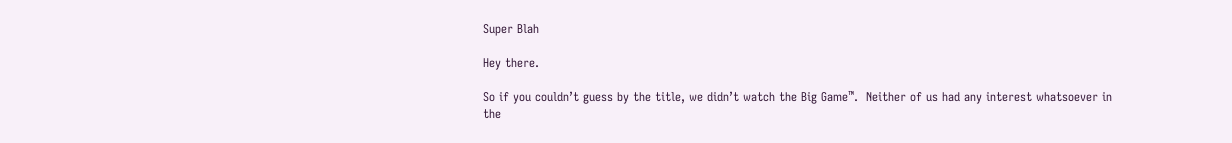Super Blah

Hey there.

So if you couldn’t guess by the title, we didn’t watch the Big Game™.  Neither of us had any interest whatsoever in the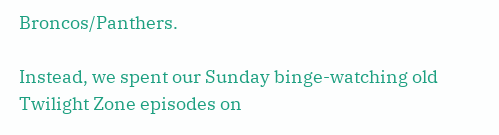Broncos/Panthers.

Instead, we spent our Sunday binge-watching old Twilight Zone episodes on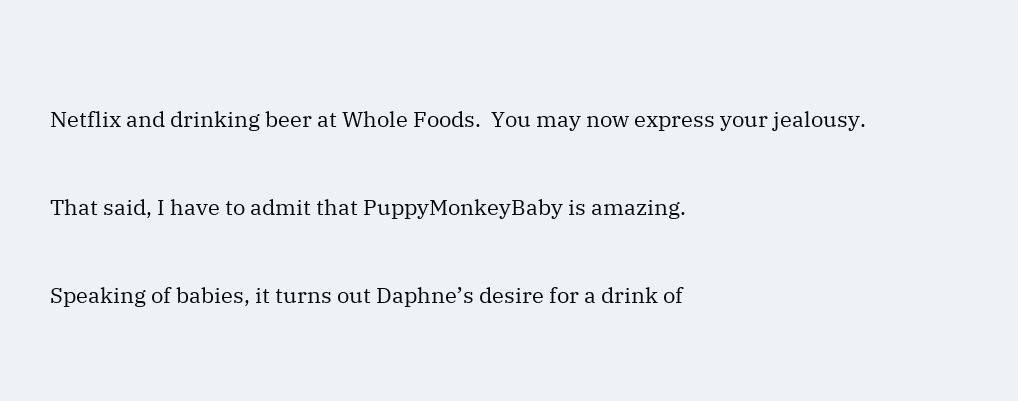Netflix and drinking beer at Whole Foods.  You may now express your jealousy.

That said, I have to admit that PuppyMonkeyBaby is amazing.

Speaking of babies, it turns out Daphne’s desire for a drink of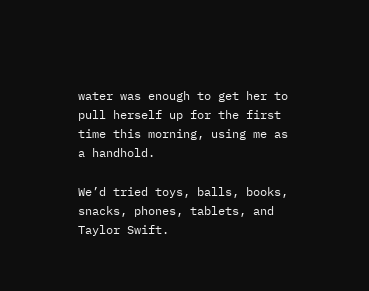water was enough to get her to pull herself up for the first time this morning, using me as a handhold.

We’d tried toys, balls, books, snacks, phones, tablets, and Taylor Swift.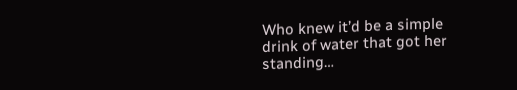Who knew it’d be a simple drink of water that got her standing…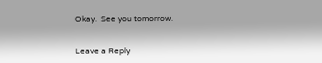Okay.  See you tomorrow.


Leave a Reply